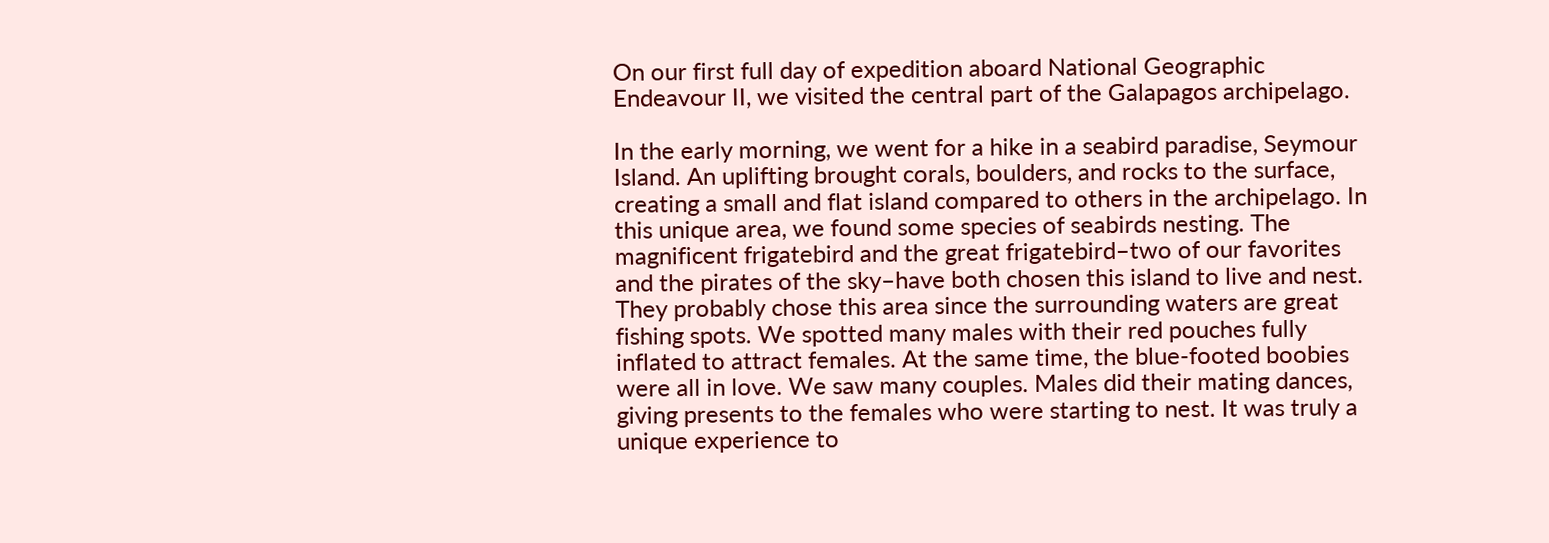On our first full day of expedition aboard National Geographic Endeavour II, we visited the central part of the Galapagos archipelago.

In the early morning, we went for a hike in a seabird paradise, Seymour Island. An uplifting brought corals, boulders, and rocks to the surface, creating a small and flat island compared to others in the archipelago. In this unique area, we found some species of seabirds nesting. The magnificent frigatebird and the great frigatebird–two of our favorites and the pirates of the sky–have both chosen this island to live and nest. They probably chose this area since the surrounding waters are great fishing spots. We spotted many males with their red pouches fully inflated to attract females. At the same time, the blue-footed boobies were all in love. We saw many couples. Males did their mating dances, giving presents to the females who were starting to nest. It was truly a unique experience to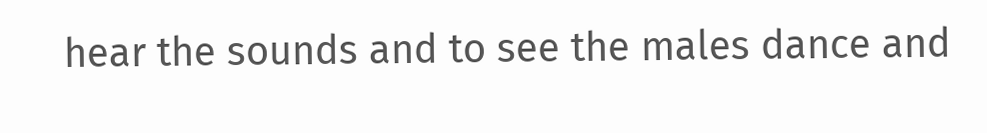hear the sounds and to see the males dance and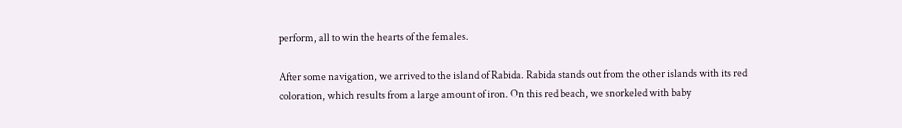perform, all to win the hearts of the females.

After some navigation, we arrived to the island of Rabida. Rabida stands out from the other islands with its red coloration, which results from a large amount of iron. On this red beach, we snorkeled with baby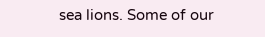sea lions. Some of our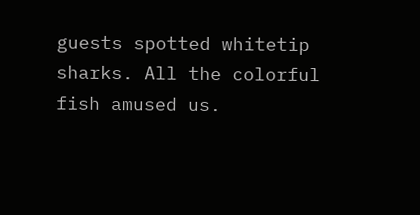guests spotted whitetip sharks. All the colorful fish amused us.